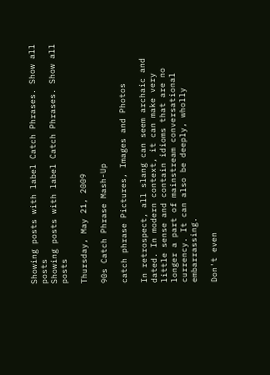Showing posts with label Catch Phrases. Show all posts
Showing posts with label Catch Phrases. Show all posts

Thursday, May 21, 2009

90s Catch Phrase Mash-Up

catch phrase Pictures, Images and Photos

In retrospect, all slang can seem archaic and dated. In modern context, it can make very little sense and contain idioms that are no longer a part of mainstream conversational currency. It can also be deeply, wholly embarrassing.

Don't even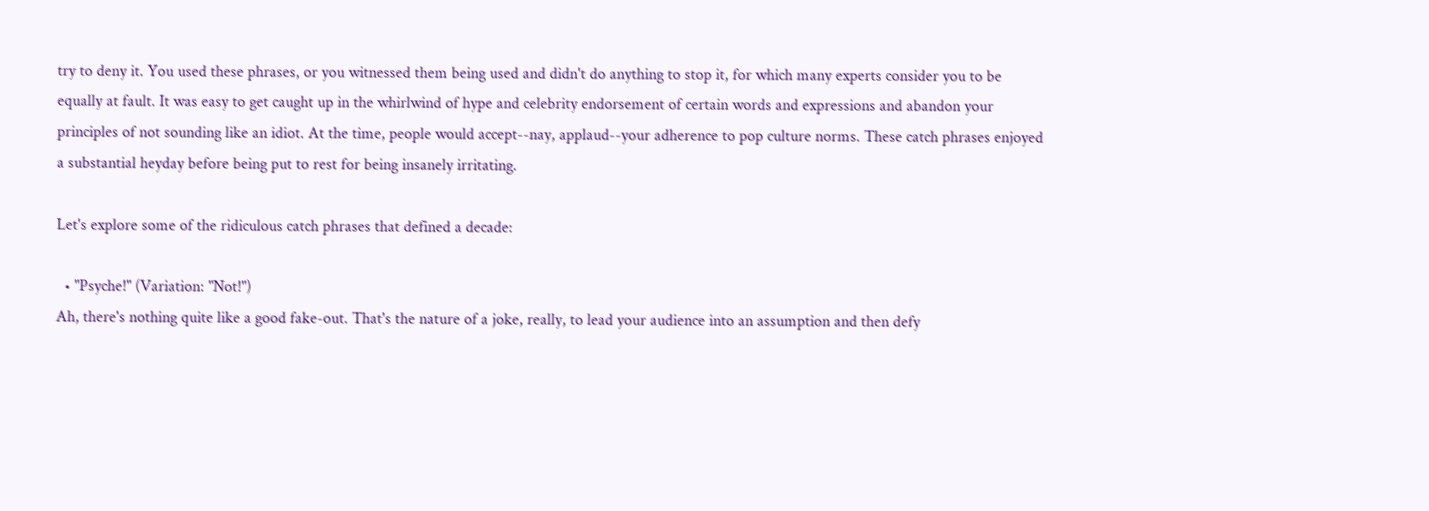try to deny it. You used these phrases, or you witnessed them being used and didn't do anything to stop it, for which many experts consider you to be equally at fault. It was easy to get caught up in the whirlwind of hype and celebrity endorsement of certain words and expressions and abandon your principles of not sounding like an idiot. At the time, people would accept--nay, applaud--your adherence to pop culture norms. These catch phrases enjoyed a substantial heyday before being put to rest for being insanely irritating.

Let's explore some of the ridiculous catch phrases that defined a decade:

  • "Psyche!" (Variation: "Not!")
Ah, there's nothing quite like a good fake-out. That's the nature of a joke, really, to lead your audience into an assumption and then defy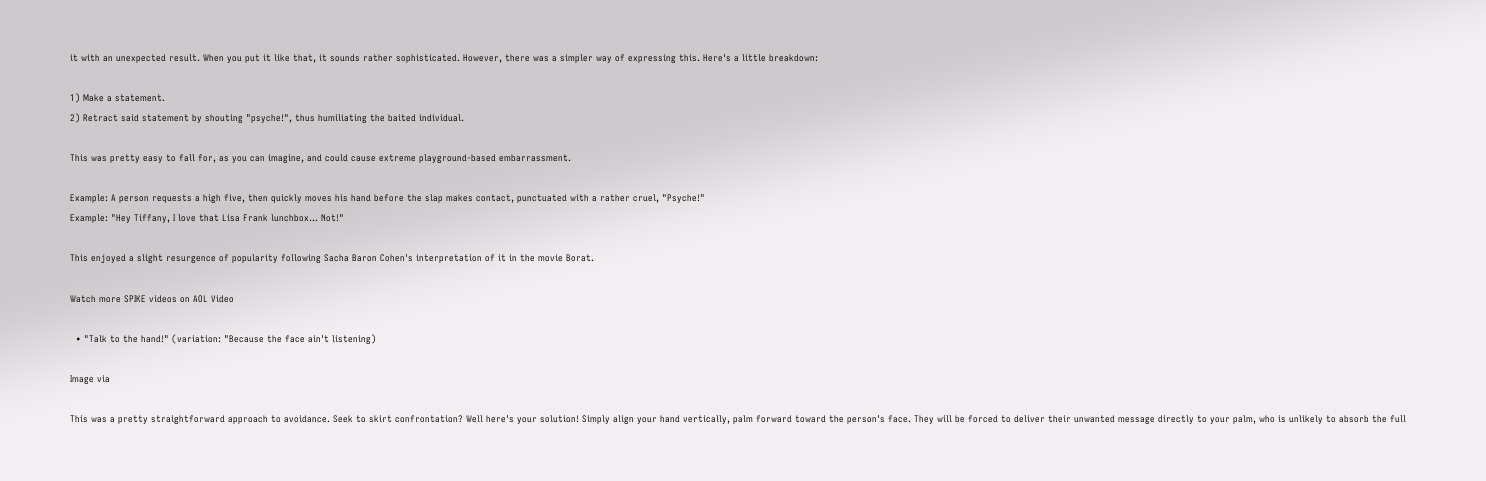it with an unexpected result. When you put it like that, it sounds rather sophisticated. However, there was a simpler way of expressing this. Here's a little breakdown:

1) Make a statement.
2) Retract said statement by shouting "psyche!", thus humiliating the baited individual.

This was pretty easy to fall for, as you can imagine, and could cause extreme playground-based embarrassment.

Example: A person requests a high five, then quickly moves his hand before the slap makes contact, punctuated with a rather cruel, "Psyche!"
Example: "Hey Tiffany, I love that Lisa Frank lunchbox... Not!"

This enjoyed a slight resurgence of popularity following Sacha Baron Cohen's interpretation of it in the movie Borat.

Watch more SPIKE videos on AOL Video

  • "Talk to the hand!" (variation: "Because the face ain't listening)

Image via

This was a pretty straightforward approach to avoidance. Seek to skirt confrontation? Well here's your solution! Simply align your hand vertically, palm forward toward the person's face. They will be forced to deliver their unwanted message directly to your palm, who is unlikely to absorb the full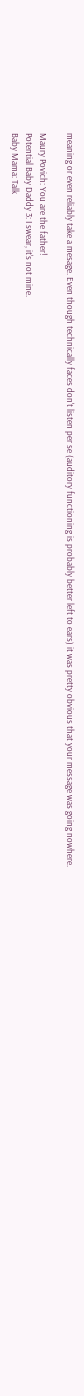meaning or even reliably take a mesage. Even though technically faces don't listen per se (auditory functioning is probably better left to ears) it was pretty obvious that your message was going nowhere.

Maury Povich: You are the father!
Potential Baby Daddy 3: I swear, it's not mine.
Baby Mama: Talk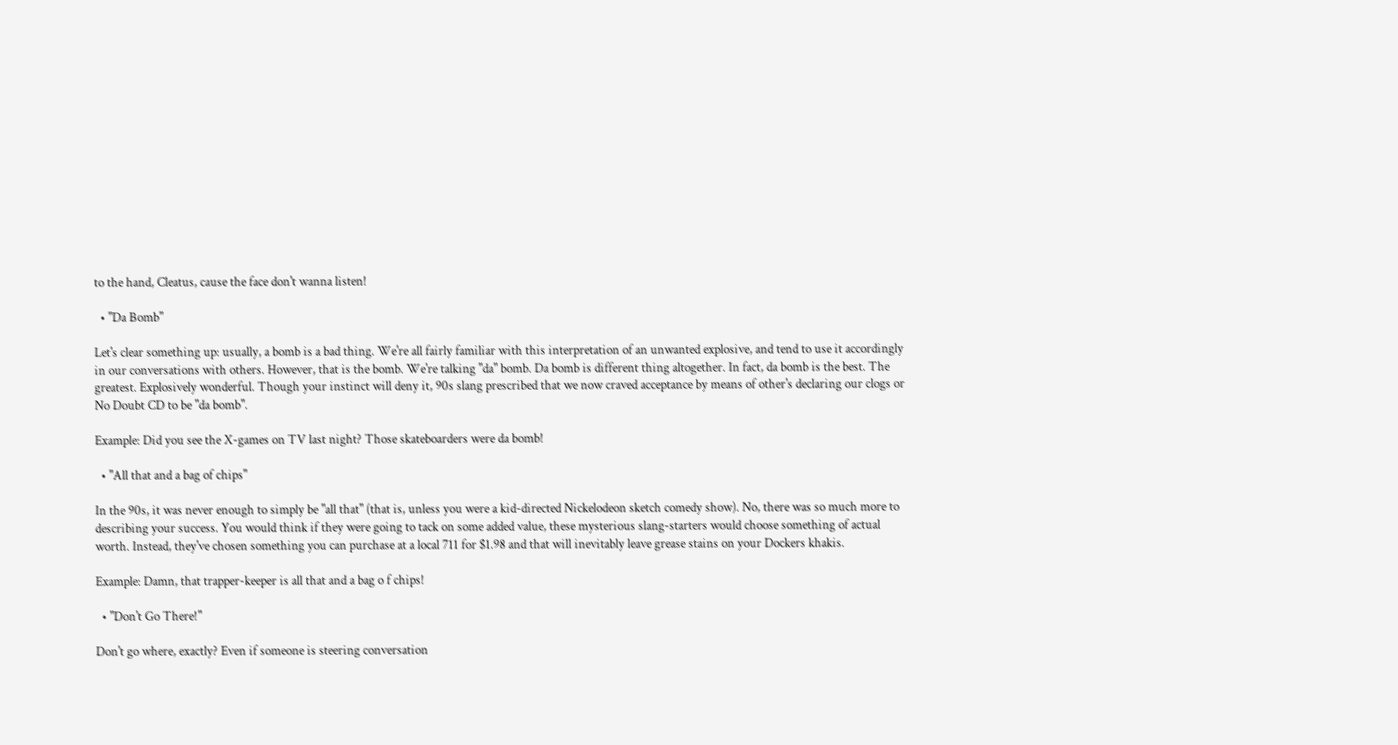to the hand, Cleatus, cause the face don't wanna listen!

  • "Da Bomb"

Let's clear something up: usually, a bomb is a bad thing. We're all fairly familiar with this interpretation of an unwanted explosive, and tend to use it accordingly in our conversations with others. However, that is the bomb. We're talking "da" bomb. Da bomb is different thing altogether. In fact, da bomb is the best. The greatest. Explosively wonderful. Though your instinct will deny it, 90s slang prescribed that we now craved acceptance by means of other's declaring our clogs or No Doubt CD to be "da bomb".

Example: Did you see the X-games on TV last night? Those skateboarders were da bomb!

  • "All that and a bag of chips"

In the 90s, it was never enough to simply be "all that" (that is, unless you were a kid-directed Nickelodeon sketch comedy show). No, there was so much more to describing your success. You would think if they were going to tack on some added value, these mysterious slang-starters would choose something of actual worth. Instead, they've chosen something you can purchase at a local 711 for $1.98 and that will inevitably leave grease stains on your Dockers khakis.

Example: Damn, that trapper-keeper is all that and a bag o f chips!

  • "Don't Go There!"

Don't go where, exactly? Even if someone is steering conversation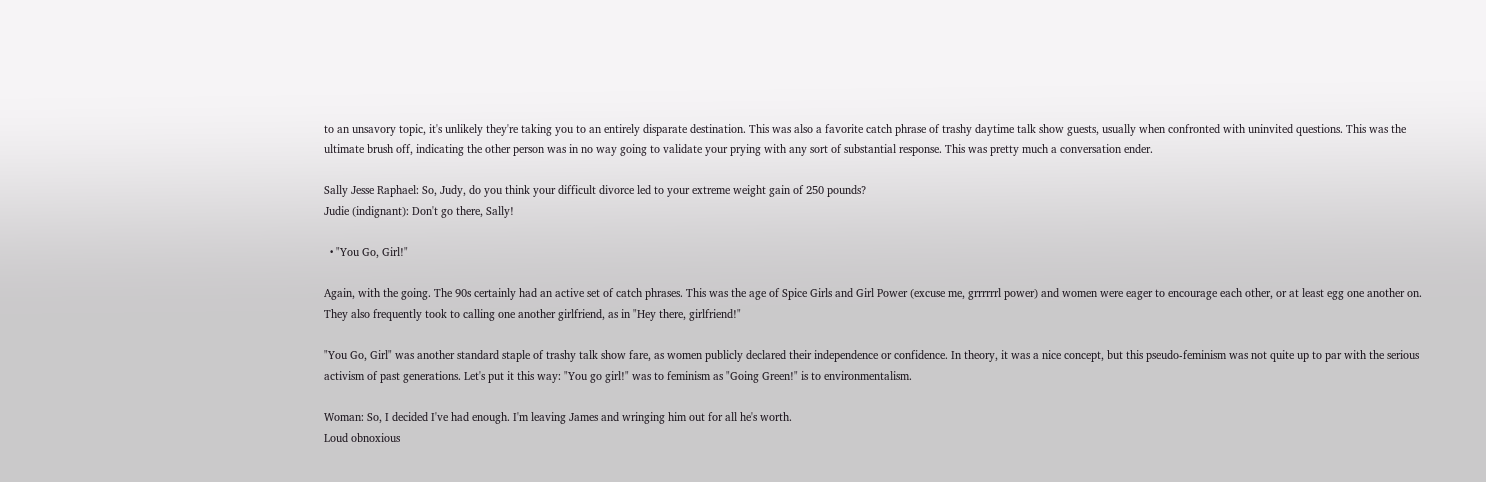to an unsavory topic, it's unlikely they're taking you to an entirely disparate destination. This was also a favorite catch phrase of trashy daytime talk show guests, usually when confronted with uninvited questions. This was the ultimate brush off, indicating the other person was in no way going to validate your prying with any sort of substantial response. This was pretty much a conversation ender.

Sally Jesse Raphael: So, Judy, do you think your difficult divorce led to your extreme weight gain of 250 pounds?
Judie (indignant): Don't go there, Sally!

  • "You Go, Girl!"

Again, with the going. The 90s certainly had an active set of catch phrases. This was the age of Spice Girls and Girl Power (excuse me, grrrrrrl power) and women were eager to encourage each other, or at least egg one another on. They also frequently took to calling one another girlfriend, as in "Hey there, girlfriend!"

"You Go, Girl" was another standard staple of trashy talk show fare, as women publicly declared their independence or confidence. In theory, it was a nice concept, but this pseudo-feminism was not quite up to par with the serious activism of past generations. Let's put it this way: "You go girl!" was to feminism as "Going Green!" is to environmentalism.

Woman: So, I decided I've had enough. I'm leaving James and wringing him out for all he's worth.
Loud obnoxious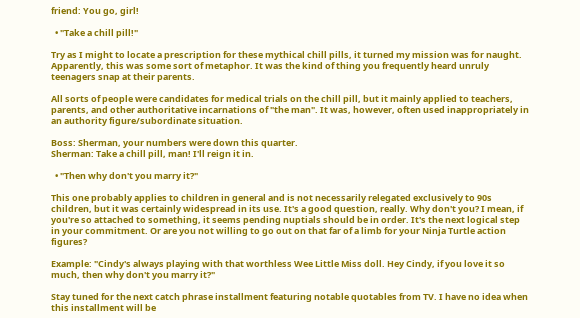friend: You go, girl!

  • "Take a chill pill!"

Try as I might to locate a prescription for these mythical chill pills, it turned my mission was for naught. Apparently, this was some sort of metaphor. It was the kind of thing you frequently heard unruly teenagers snap at their parents.

All sorts of people were candidates for medical trials on the chill pill, but it mainly applied to teachers, parents, and other authoritative incarnations of "the man". It was, however, often used inappropriately in an authority figure/subordinate situation.

Boss: Sherman, your numbers were down this quarter.
Sherman: Take a chill pill, man! I'll reign it in.

  • "Then why don't you marry it?"

This one probably applies to children in general and is not necessarily relegated exclusively to 90s children, but it was certainly widespread in its use. It's a good question, really. Why don't you? I mean, if you're so attached to something, it seems pending nuptials should be in order. It's the next logical step in your commitment. Or are you not willing to go out on that far of a limb for your Ninja Turtle action figures?

Example: "Cindy's always playing with that worthless Wee Little Miss doll. Hey Cindy, if you love it so much, then why don't you marry it?"

Stay tuned for the next catch phrase installment featuring notable quotables from TV. I have no idea when this installment will be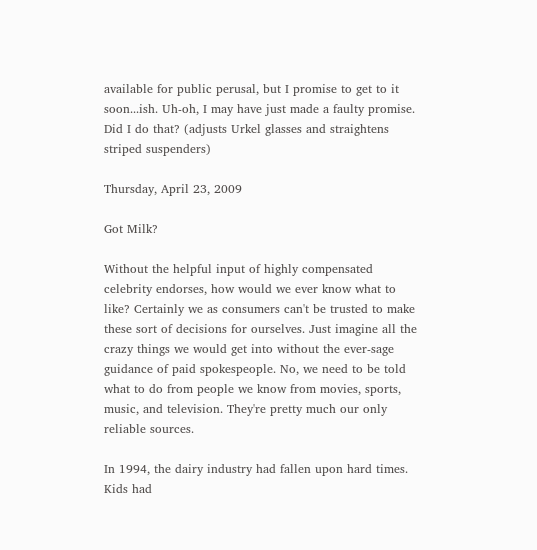available for public perusal, but I promise to get to it soon...ish. Uh-oh, I may have just made a faulty promise. Did I do that? (adjusts Urkel glasses and straightens striped suspenders)

Thursday, April 23, 2009

Got Milk?

Without the helpful input of highly compensated celebrity endorses, how would we ever know what to like? Certainly we as consumers can't be trusted to make these sort of decisions for ourselves. Just imagine all the crazy things we would get into without the ever-sage guidance of paid spokespeople. No, we need to be told what to do from people we know from movies, sports, music, and television. They're pretty much our only reliable sources.

In 1994, the dairy industry had fallen upon hard times. Kids had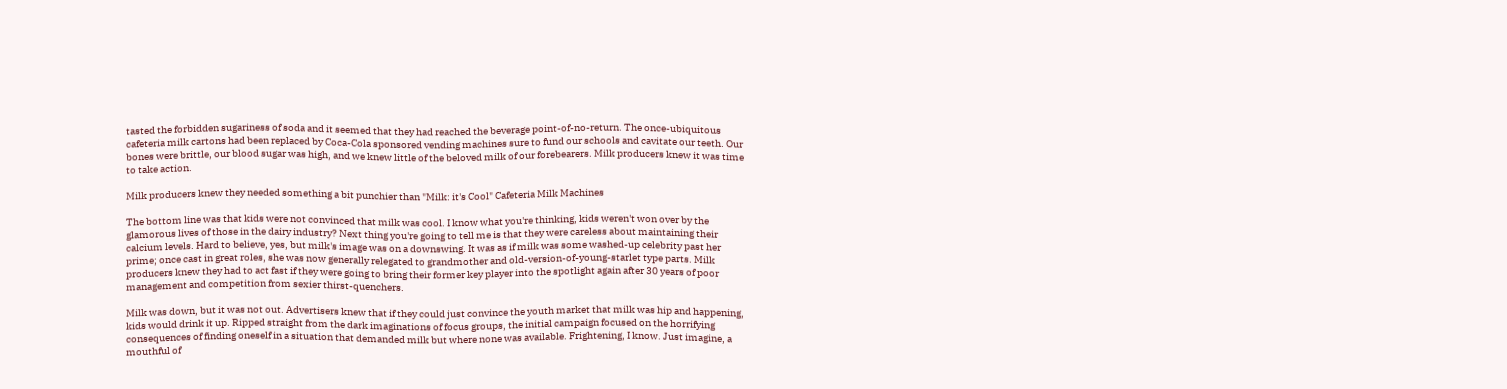tasted the forbidden sugariness of soda and it seemed that they had reached the beverage point-of-no-return. The once-ubiquitous cafeteria milk cartons had been replaced by Coca-Cola sponsored vending machines sure to fund our schools and cavitate our teeth. Our bones were brittle, our blood sugar was high, and we knew little of the beloved milk of our forebearers. Milk producers knew it was time to take action.

Milk producers knew they needed something a bit punchier than "Milk: it's Cool" Cafeteria Milk Machines

The bottom line was that kids were not convinced that milk was cool. I know what you're thinking, kids weren't won over by the glamorous lives of those in the dairy industry? Next thing you're going to tell me is that they were careless about maintaining their calcium levels. Hard to believe, yes, but milk's image was on a downswing. It was as if milk was some washed-up celebrity past her prime; once cast in great roles, she was now generally relegated to grandmother and old-version-of-young-starlet type parts. Milk producers knew they had to act fast if they were going to bring their former key player into the spotlight again after 30 years of poor management and competition from sexier thirst-quenchers.

Milk was down, but it was not out. Advertisers knew that if they could just convince the youth market that milk was hip and happening, kids would drink it up. Ripped straight from the dark imaginations of focus groups, the initial campaign focused on the horrifying consequences of finding oneself in a situation that demanded milk but where none was available. Frightening, I know. Just imagine, a mouthful of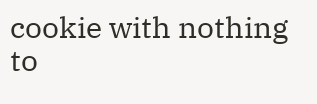cookie with nothing to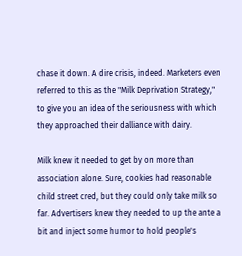chase it down. A dire crisis, indeed. Marketers even referred to this as the "Milk Deprivation Strategy," to give you an idea of the seriousness with which they approached their dalliance with dairy.

Milk knew it needed to get by on more than association alone. Sure, cookies had reasonable child street cred, but they could only take milk so far. Advertisers knew they needed to up the ante a bit and inject some humor to hold people's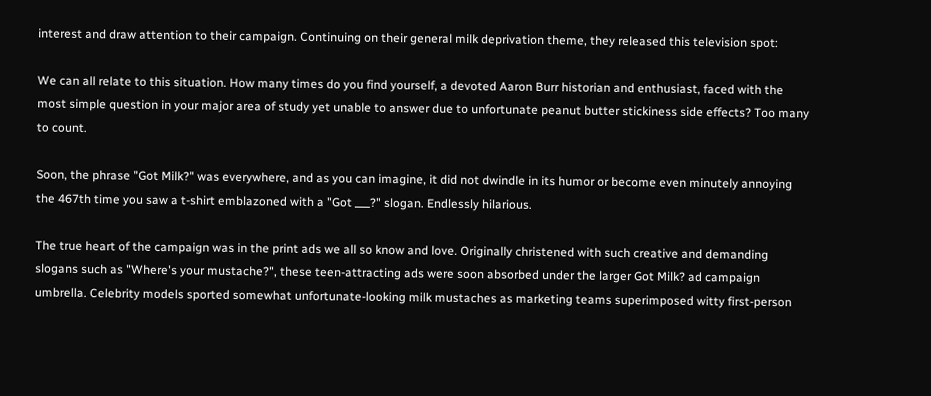interest and draw attention to their campaign. Continuing on their general milk deprivation theme, they released this television spot:

We can all relate to this situation. How many times do you find yourself, a devoted Aaron Burr historian and enthusiast, faced with the most simple question in your major area of study yet unable to answer due to unfortunate peanut butter stickiness side effects? Too many to count.

Soon, the phrase "Got Milk?" was everywhere, and as you can imagine, it did not dwindle in its humor or become even minutely annoying the 467th time you saw a t-shirt emblazoned with a "Got ___?" slogan. Endlessly hilarious.

The true heart of the campaign was in the print ads we all so know and love. Originally christened with such creative and demanding slogans such as "Where's your mustache?", these teen-attracting ads were soon absorbed under the larger Got Milk? ad campaign umbrella. Celebrity models sported somewhat unfortunate-looking milk mustaches as marketing teams superimposed witty first-person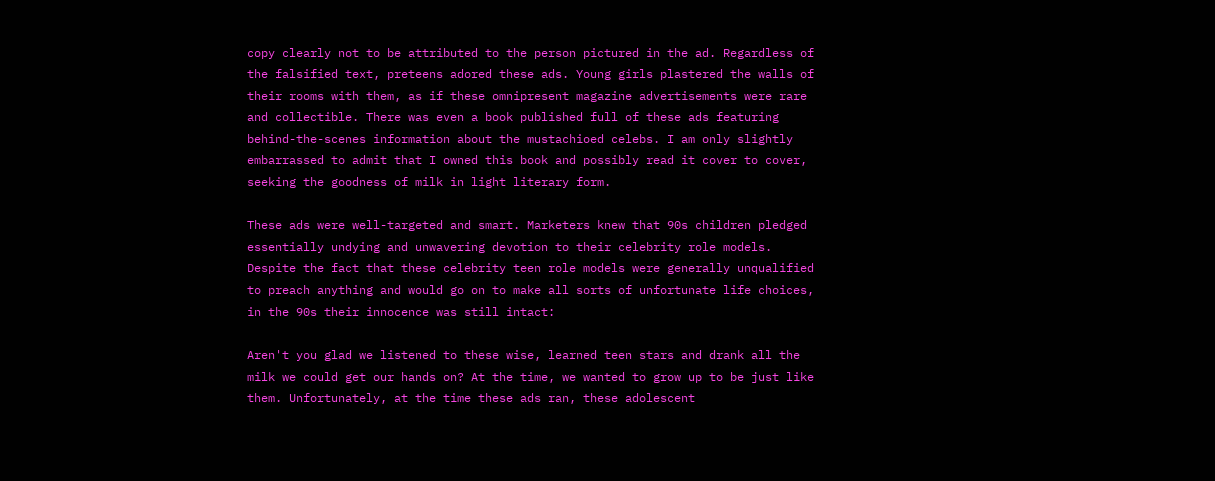copy clearly not to be attributed to the person pictured in the ad. Regardless of the falsified text, preteens adored these ads. Young girls plastered the walls of their rooms with them, as if these omnipresent magazine advertisements were rare and collectible. There was even a book published full of these ads featuring behind-the-scenes information about the mustachioed celebs. I am only slightly embarrassed to admit that I owned this book and possibly read it cover to cover, seeking the goodness of milk in light literary form.

These ads were well-targeted and smart. Marketers knew that 90s children pledged essentially undying and unwavering devotion to their celebrity role models. Despite the fact that these celebrity teen role models were generally unqualified to preach anything and would go on to make all sorts of unfortunate life choices, in the 90s their innocence was still intact:

Aren't you glad we listened to these wise, learned teen stars and drank all the milk we could get our hands on? At the time, we wanted to grow up to be just like them. Unfortunately, at the time these ads ran, these adolescent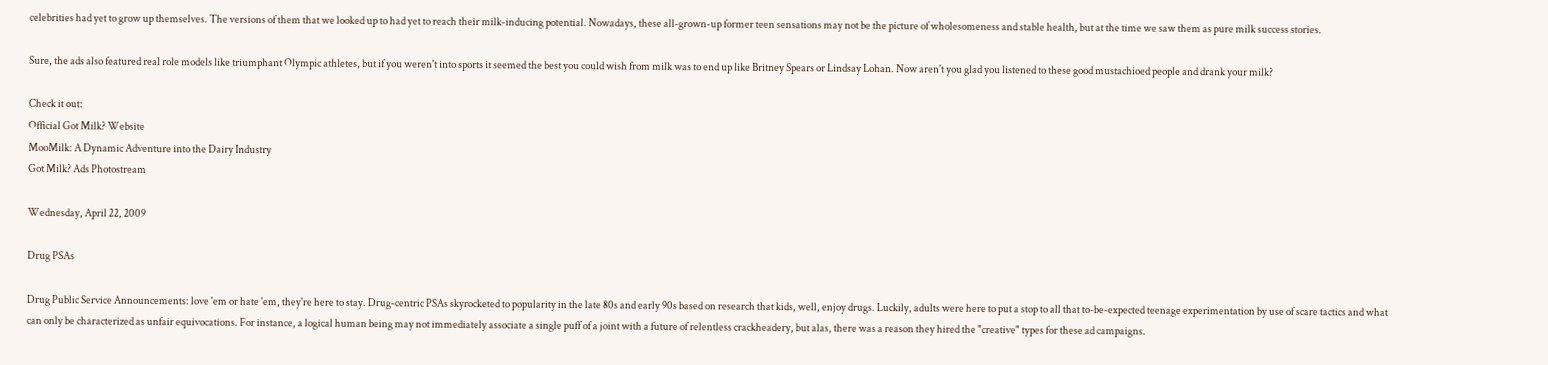celebrities had yet to grow up themselves. The versions of them that we looked up to had yet to reach their milk-inducing potential. Nowadays, these all-grown-up former teen sensations may not be the picture of wholesomeness and stable health, but at the time we saw them as pure milk success stories.

Sure, the ads also featured real role models like triumphant Olympic athletes, but if you weren't into sports it seemed the best you could wish from milk was to end up like Britney Spears or Lindsay Lohan. Now aren't you glad you listened to these good mustachioed people and drank your milk?

Check it out:
Official Got Milk? Website
MooMilk: A Dynamic Adventure into the Dairy Industry
Got Milk? Ads Photostream

Wednesday, April 22, 2009

Drug PSAs

Drug Public Service Announcements: love 'em or hate 'em, they're here to stay. Drug-centric PSAs skyrocketed to popularity in the late 80s and early 90s based on research that kids, well, enjoy drugs. Luckily, adults were here to put a stop to all that to-be-expected teenage experimentation by use of scare tactics and what can only be characterized as unfair equivocations. For instance, a logical human being may not immediately associate a single puff of a joint with a future of relentless crackheadery, but alas, there was a reason they hired the "creative" types for these ad campaigns.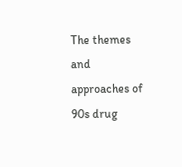The themes and approaches of 90s drug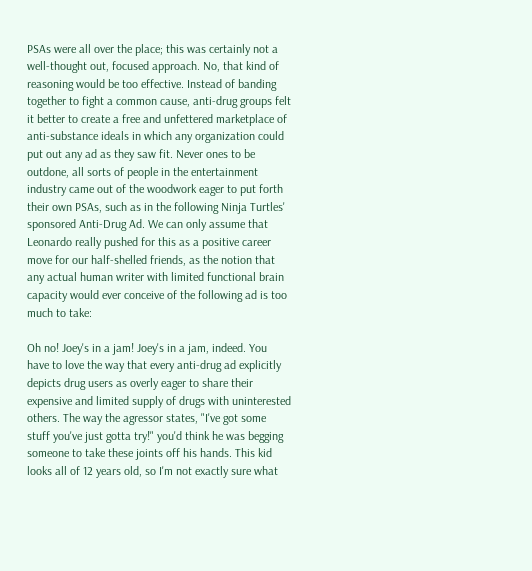PSAs were all over the place; this was certainly not a well-thought out, focused approach. No, that kind of reasoning would be too effective. Instead of banding together to fight a common cause, anti-drug groups felt it better to create a free and unfettered marketplace of anti-substance ideals in which any organization could put out any ad as they saw fit. Never ones to be outdone, all sorts of people in the entertainment industry came out of the woodwork eager to put forth their own PSAs, such as in the following Ninja Turtles' sponsored Anti-Drug Ad. We can only assume that Leonardo really pushed for this as a positive career move for our half-shelled friends, as the notion that any actual human writer with limited functional brain capacity would ever conceive of the following ad is too much to take:

Oh no! Joey's in a jam! Joey's in a jam, indeed. You have to love the way that every anti-drug ad explicitly depicts drug users as overly eager to share their expensive and limited supply of drugs with uninterested others. The way the agressor states, "I've got some stuff you've just gotta try!" you'd think he was begging someone to take these joints off his hands. This kid looks all of 12 years old, so I'm not exactly sure what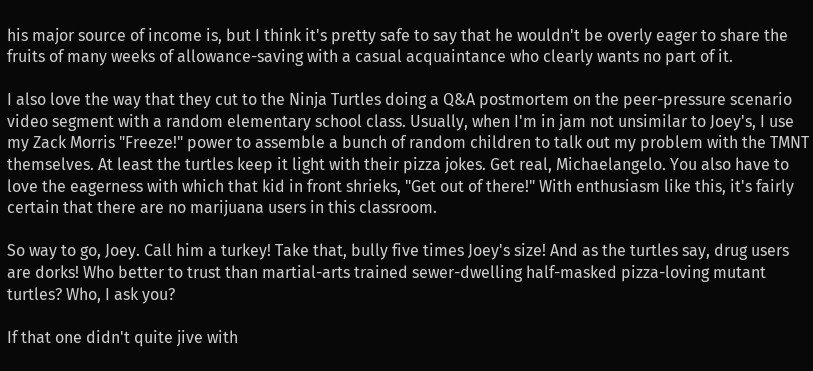his major source of income is, but I think it's pretty safe to say that he wouldn't be overly eager to share the fruits of many weeks of allowance-saving with a casual acquaintance who clearly wants no part of it.

I also love the way that they cut to the Ninja Turtles doing a Q&A postmortem on the peer-pressure scenario video segment with a random elementary school class. Usually, when I'm in jam not unsimilar to Joey's, I use my Zack Morris "Freeze!" power to assemble a bunch of random children to talk out my problem with the TMNT themselves. At least the turtles keep it light with their pizza jokes. Get real, Michaelangelo. You also have to love the eagerness with which that kid in front shrieks, "Get out of there!" With enthusiasm like this, it's fairly certain that there are no marijuana users in this classroom.

So way to go, Joey. Call him a turkey! Take that, bully five times Joey's size! And as the turtles say, drug users are dorks! Who better to trust than martial-arts trained sewer-dwelling half-masked pizza-loving mutant turtles? Who, I ask you?

If that one didn't quite jive with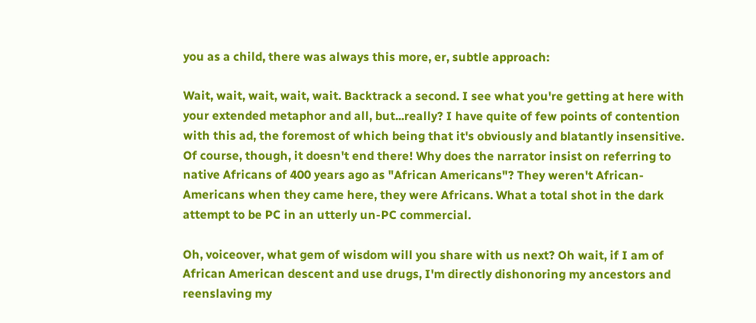you as a child, there was always this more, er, subtle approach:

Wait, wait, wait, wait, wait. Backtrack a second. I see what you're getting at here with your extended metaphor and all, but...really? I have quite of few points of contention with this ad, the foremost of which being that it's obviously and blatantly insensitive. Of course, though, it doesn't end there! Why does the narrator insist on referring to native Africans of 400 years ago as "African Americans"? They weren't African-Americans when they came here, they were Africans. What a total shot in the dark attempt to be PC in an utterly un-PC commercial.

Oh, voiceover, what gem of wisdom will you share with us next? Oh wait, if I am of African American descent and use drugs, I'm directly dishonoring my ancestors and reenslaving my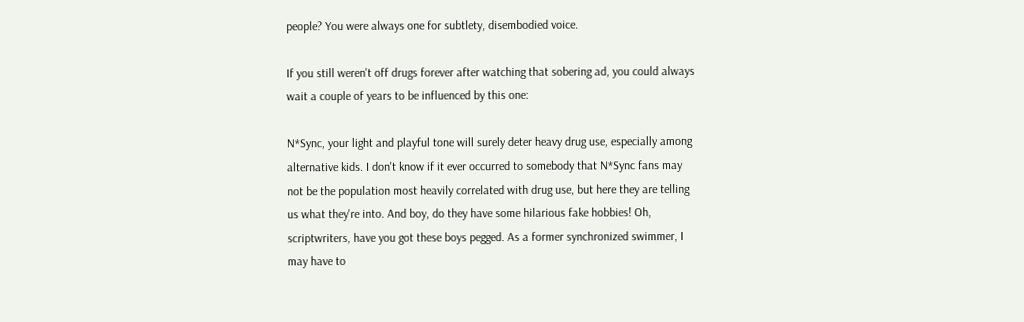people? You were always one for subtlety, disembodied voice.

If you still weren't off drugs forever after watching that sobering ad, you could always wait a couple of years to be influenced by this one:

N*Sync, your light and playful tone will surely deter heavy drug use, especially among alternative kids. I don't know if it ever occurred to somebody that N*Sync fans may not be the population most heavily correlated with drug use, but here they are telling us what they're into. And boy, do they have some hilarious fake hobbies! Oh, scriptwriters, have you got these boys pegged. As a former synchronized swimmer, I may have to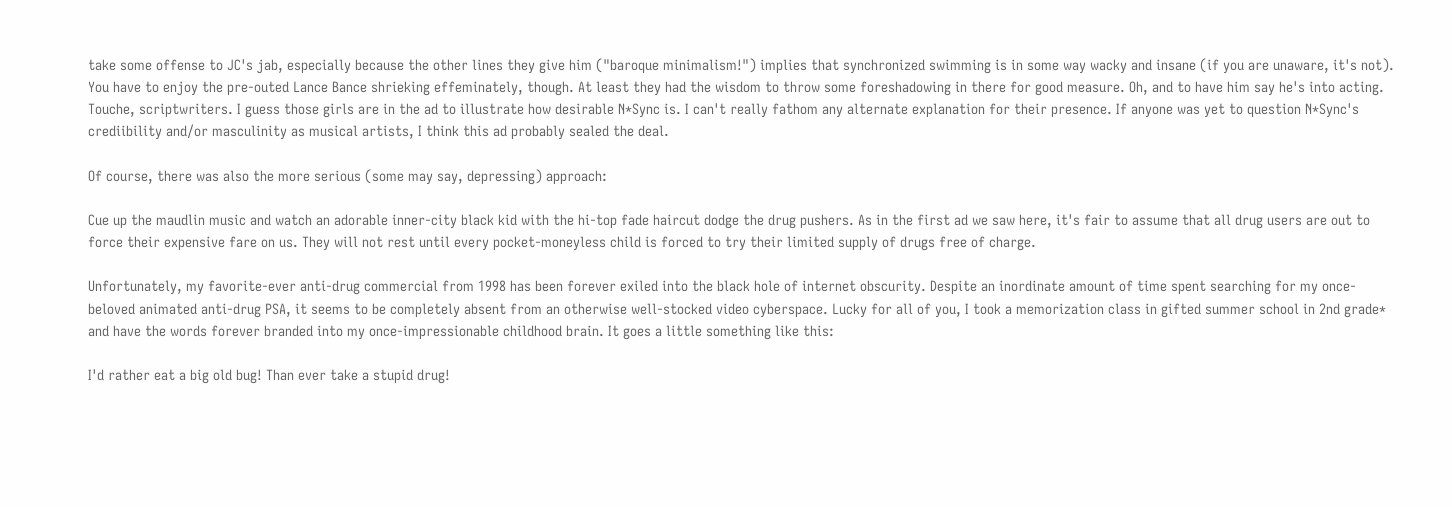take some offense to JC's jab, especially because the other lines they give him ("baroque minimalism!") implies that synchronized swimming is in some way wacky and insane (if you are unaware, it's not). You have to enjoy the pre-outed Lance Bance shrieking effeminately, though. At least they had the wisdom to throw some foreshadowing in there for good measure. Oh, and to have him say he's into acting. Touche, scriptwriters. I guess those girls are in the ad to illustrate how desirable N*Sync is. I can't really fathom any alternate explanation for their presence. If anyone was yet to question N*Sync's crediibility and/or masculinity as musical artists, I think this ad probably sealed the deal.

Of course, there was also the more serious (some may say, depressing) approach:

Cue up the maudlin music and watch an adorable inner-city black kid with the hi-top fade haircut dodge the drug pushers. As in the first ad we saw here, it's fair to assume that all drug users are out to force their expensive fare on us. They will not rest until every pocket-moneyless child is forced to try their limited supply of drugs free of charge.

Unfortunately, my favorite-ever anti-drug commercial from 1998 has been forever exiled into the black hole of internet obscurity. Despite an inordinate amount of time spent searching for my once-beloved animated anti-drug PSA, it seems to be completely absent from an otherwise well-stocked video cyberspace. Lucky for all of you, I took a memorization class in gifted summer school in 2nd grade* and have the words forever branded into my once-impressionable childhood brain. It goes a little something like this:

I'd rather eat a big old bug! Than ever take a stupid drug!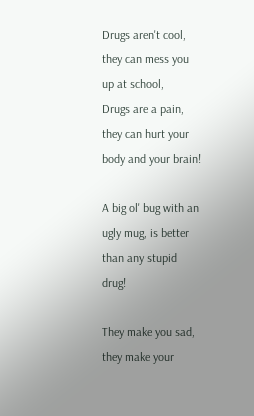Drugs aren't cool, they can mess you up at school,
Drugs are a pain, they can hurt your body and your brain!

A big ol' bug with an ugly mug, is better than any stupid drug!

They make you sad, they make your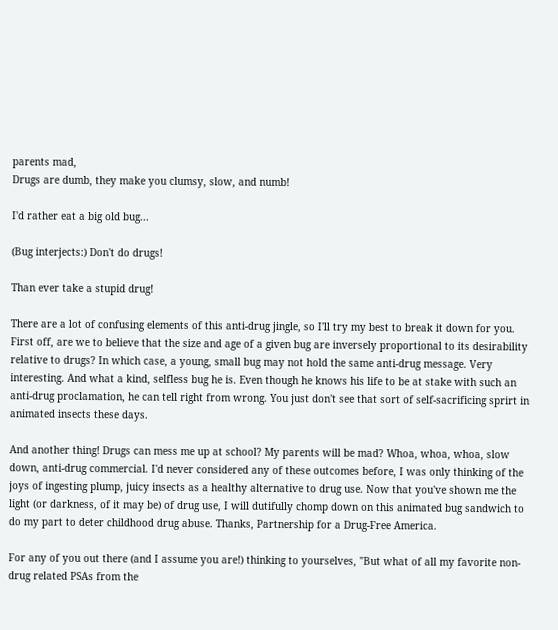parents mad,
Drugs are dumb, they make you clumsy, slow, and numb!

I'd rather eat a big old bug...

(Bug interjects:) Don't do drugs!

Than ever take a stupid drug!

There are a lot of confusing elements of this anti-drug jingle, so I'll try my best to break it down for you. First off, are we to believe that the size and age of a given bug are inversely proportional to its desirability relative to drugs? In which case, a young, small bug may not hold the same anti-drug message. Very interesting. And what a kind, selfless bug he is. Even though he knows his life to be at stake with such an anti-drug proclamation, he can tell right from wrong. You just don't see that sort of self-sacrificing sprirt in animated insects these days.

And another thing! Drugs can mess me up at school? My parents will be mad? Whoa, whoa, whoa, slow down, anti-drug commercial. I'd never considered any of these outcomes before, I was only thinking of the joys of ingesting plump, juicy insects as a healthy alternative to drug use. Now that you've shown me the light (or darkness, of it may be) of drug use, I will dutifully chomp down on this animated bug sandwich to do my part to deter childhood drug abuse. Thanks, Partnership for a Drug-Free America.

For any of you out there (and I assume you are!) thinking to yourselves, "But what of all my favorite non-drug related PSAs from the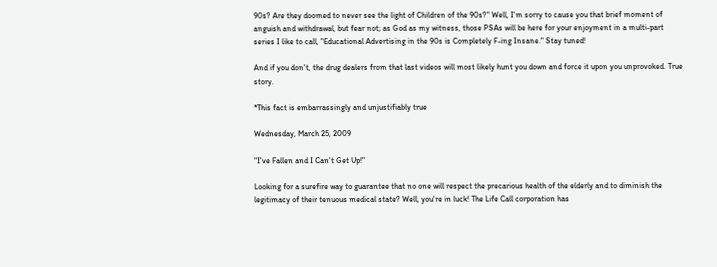90s? Are they doomed to never see the light of Children of the 90s?" Well, I'm sorry to cause you that brief moment of anguish and withdrawal, but fear not; as God as my witness, those PSAs will be here for your enjoyment in a multi-part series I like to call, "Educational Advertising in the 90s is Completely F-ing Insane." Stay tuned!

And if you don't, the drug dealers from that last videos will most likely hunt you down and force it upon you unprovoked. True story.

*This fact is embarrassingly and unjustifiably true

Wednesday, March 25, 2009

"I've Fallen and I Can't Get Up!"

Looking for a surefire way to guarantee that no one will respect the precarious health of the elderly and to diminish the legitimacy of their tenuous medical state? Well, you're in luck! The Life Call corporation has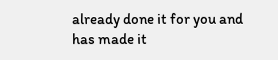already done it for you and has made it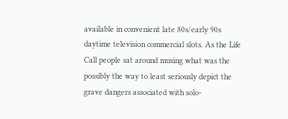available in convenient late 80s/early 90s daytime television commercial slots. As the Life Call people sat around musing what was the possibly the way to least seriously depict the grave dangers associated with solo-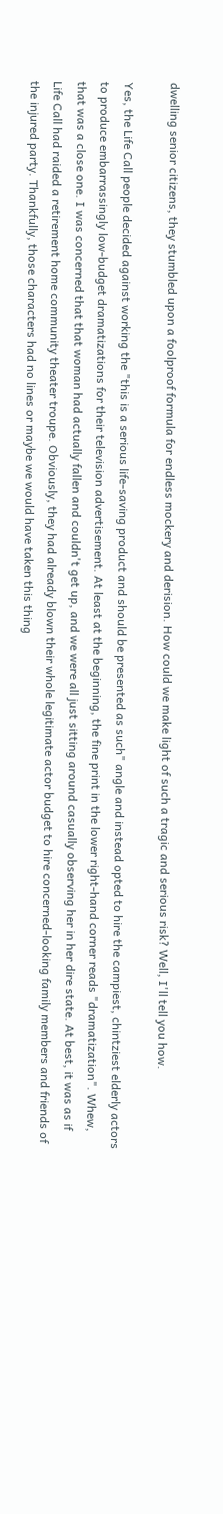dwelling senior citizens, they stumbled upon a foolproof formula for endless mockery and derision. How could we make light of such a tragic and serious risk? Well, I'll tell you how.

Yes, the Life Call people decided against working the "this is a serious life-saving product and should be presented as such" angle and instead opted to hire the campiest, chintziest elderly actors to produce embarrassingly low-budget dramatizations for their television advertisement. At least at the beginning, the fine print in the lower right-hand corner reads "dramatization". Whew, that was a close one. I was concerned that that woman had actually fallen and couldn't get up, and we were all just sitting around casually observing her in her dire state. At best, it was as if Life Call had raided a retirement home community theater troupe. Obviously, they had already blown their whole legitimate actor budget to hire concerned-looking family members and friends of the injured party. Thankfully, those characters had no lines or maybe we would have taken this thing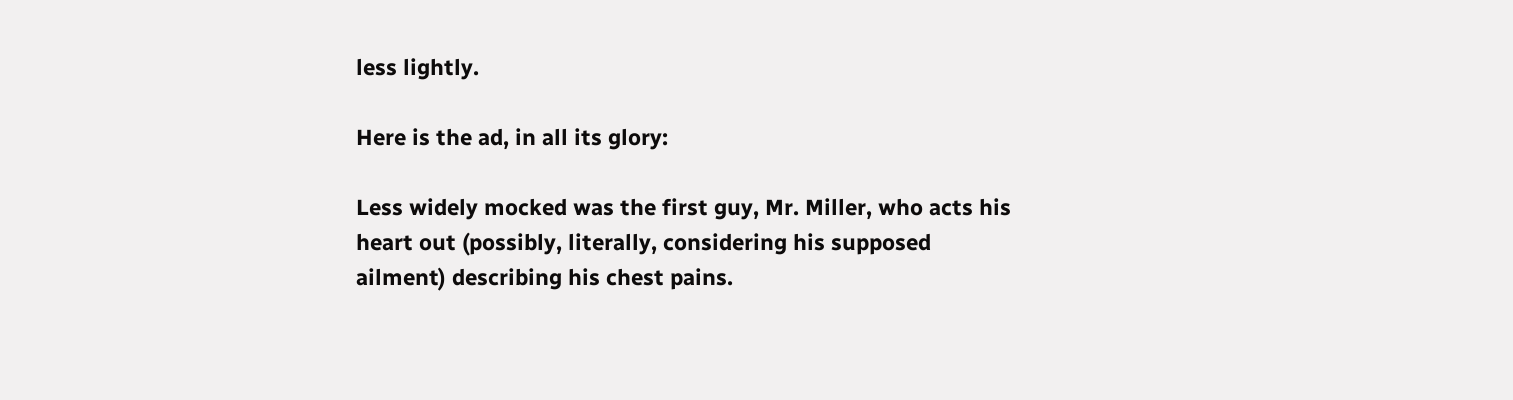less lightly.

Here is the ad, in all its glory:

Less widely mocked was the first guy, Mr. Miller, who acts his heart out (possibly, literally, considering his supposed ailment) describing his chest pains.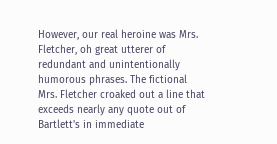However, our real heroine was Mrs. Fletcher, oh great utterer of redundant and unintentionally humorous phrases. The fictional Mrs. Fletcher croaked out a line that exceeds nearly any quote out of Bartlett's in immediate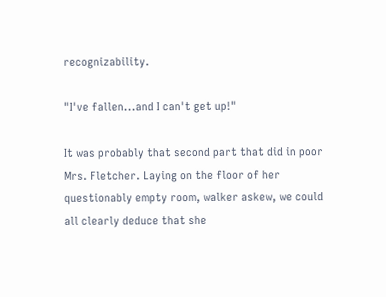recognizability.

"I've fallen...and I can't get up!"

It was probably that second part that did in poor Mrs. Fletcher. Laying on the floor of her questionably empty room, walker askew, we could all clearly deduce that she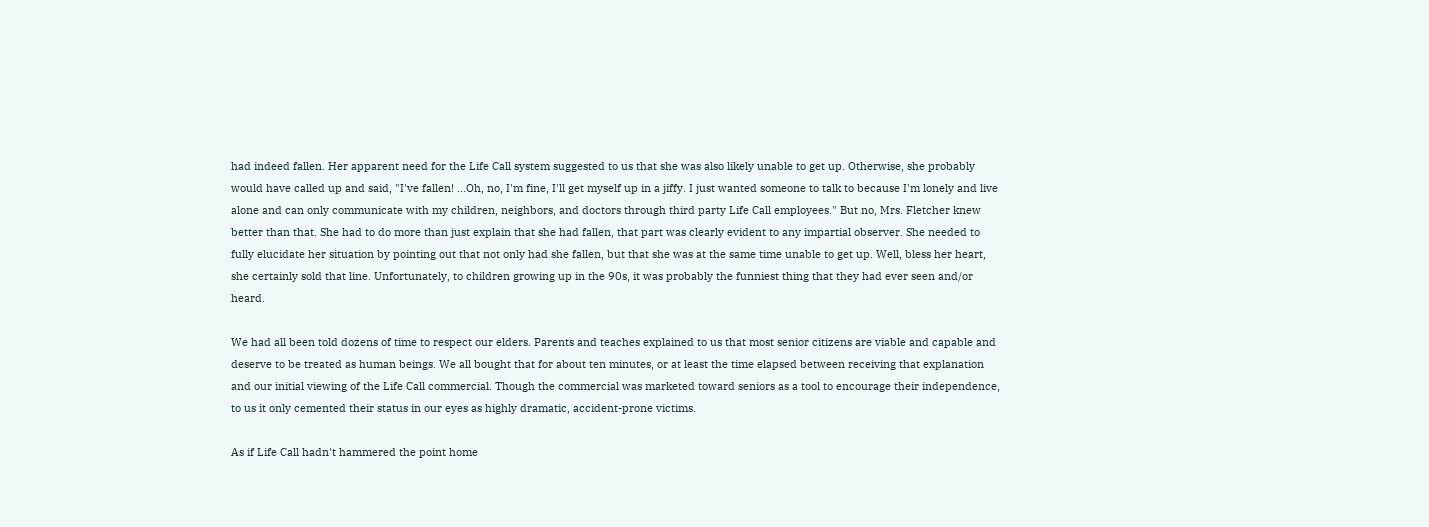had indeed fallen. Her apparent need for the Life Call system suggested to us that she was also likely unable to get up. Otherwise, she probably would have called up and said, "I've fallen! ...Oh, no, I'm fine, I'll get myself up in a jiffy. I just wanted someone to talk to because I'm lonely and live alone and can only communicate with my children, neighbors, and doctors through third party Life Call employees." But no, Mrs. Fletcher knew better than that. She had to do more than just explain that she had fallen, that part was clearly evident to any impartial observer. She needed to fully elucidate her situation by pointing out that not only had she fallen, but that she was at the same time unable to get up. Well, bless her heart, she certainly sold that line. Unfortunately, to children growing up in the 90s, it was probably the funniest thing that they had ever seen and/or heard.

We had all been told dozens of time to respect our elders. Parents and teaches explained to us that most senior citizens are viable and capable and deserve to be treated as human beings. We all bought that for about ten minutes, or at least the time elapsed between receiving that explanation and our initial viewing of the Life Call commercial. Though the commercial was marketed toward seniors as a tool to encourage their independence, to us it only cemented their status in our eyes as highly dramatic, accident-prone victims.

As if Life Call hadn't hammered the point home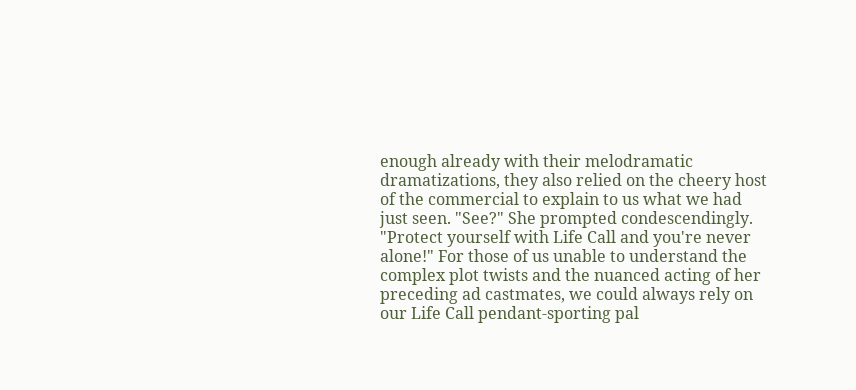enough already with their melodramatic dramatizations, they also relied on the cheery host of the commercial to explain to us what we had just seen. "See?" She prompted condescendingly. "Protect yourself with Life Call and you're never alone!" For those of us unable to understand the complex plot twists and the nuanced acting of her preceding ad castmates, we could always rely on our Life Call pendant-sporting pal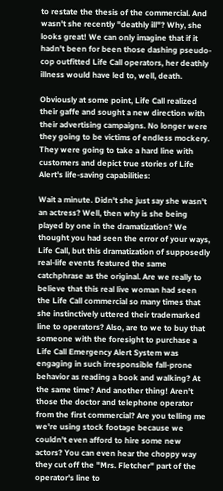to restate the thesis of the commercial. And wasn't she recently "deathly ill"? Why, she looks great! We can only imagine that if it hadn't been for been those dashing pseudo-cop outfitted Life Call operators, her deathly illness would have led to, well, death.

Obviously at some point, Life Call realized their gaffe and sought a new direction with their advertising campaigns. No longer were they going to be victims of endless mockery. They were going to take a hard line with customers and depict true stories of Life Alert's life-saving capabilities:

Wait a minute. Didn't she just say she wasn't an actress? Well, then why is she being played by one in the dramatization? We thought you had seen the error of your ways, Life Call, but this dramatization of supposedly real-life events featured the same catchphrase as the original. Are we really to believe that this real live woman had seen the Life Call commercial so many times that she instinctively uttered their trademarked line to operators? Also, are to we to buy that someone with the foresight to purchase a Life Call Emergency Alert System was engaging in such irresponsible fall-prone behavior as reading a book and walking? At the same time? And another thing! Aren't those the doctor and telephone operator from the first commercial? Are you telling me we're using stock footage because we couldn't even afford to hire some new actors? You can even hear the choppy way they cut off the "Mrs. Fletcher" part of the operator's line to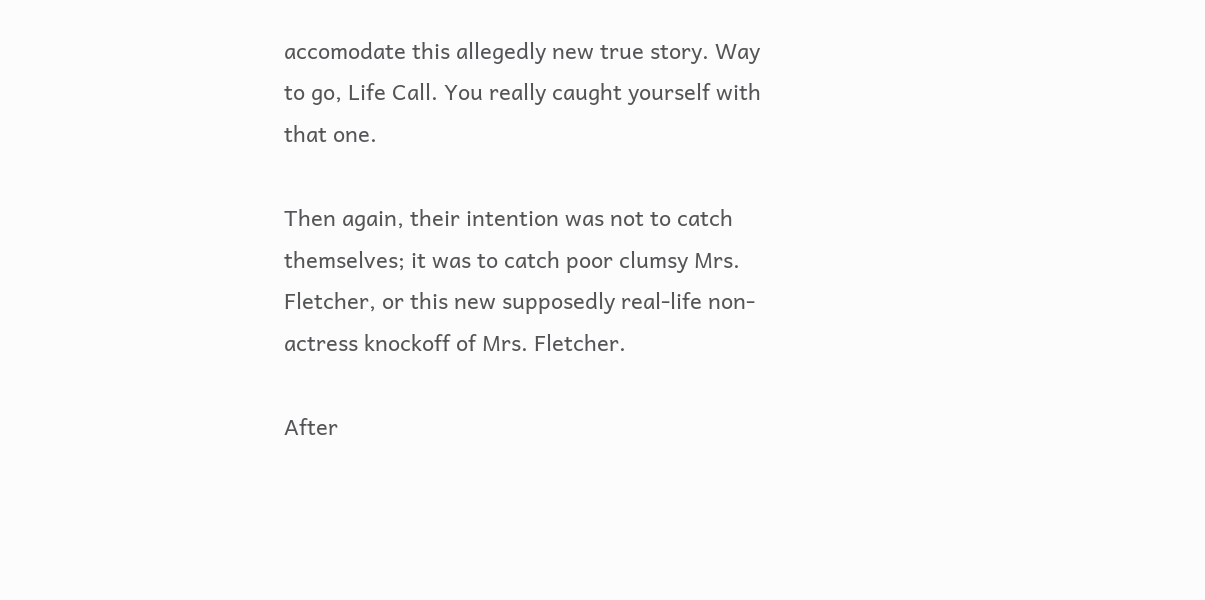accomodate this allegedly new true story. Way to go, Life Call. You really caught yourself with that one.

Then again, their intention was not to catch themselves; it was to catch poor clumsy Mrs. Fletcher, or this new supposedly real-life non-actress knockoff of Mrs. Fletcher.

After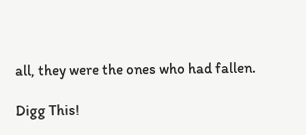all, they were the ones who had fallen.

Digg This!